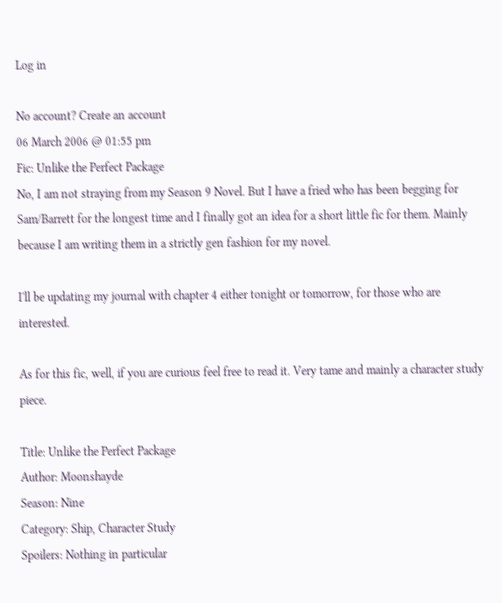Log in

No account? Create an account
06 March 2006 @ 01:55 pm
Fic: Unlike the Perfect Package
No, I am not straying from my Season 9 Novel. But I have a fried who has been begging for Sam/Barrett for the longest time and I finally got an idea for a short little fic for them. Mainly because I am writing them in a strictly gen fashion for my novel.

I'll be updating my journal with chapter 4 either tonight or tomorrow, for those who are interested.

As for this fic, well, if you are curious feel free to read it. Very tame and mainly a character study piece.

Title: Unlike the Perfect Package
Author: Moonshayde
Season: Nine
Category: Ship, Character Study
Spoilers: Nothing in particular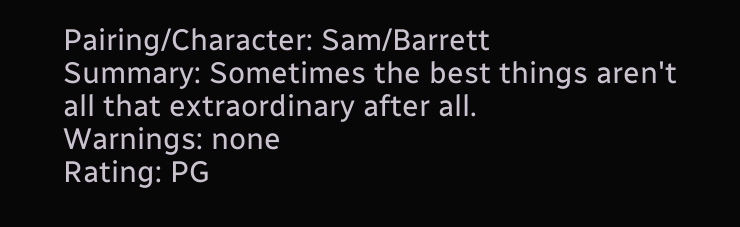Pairing/Character: Sam/Barrett
Summary: Sometimes the best things aren't all that extraordinary after all.
Warnings: none
Rating: PG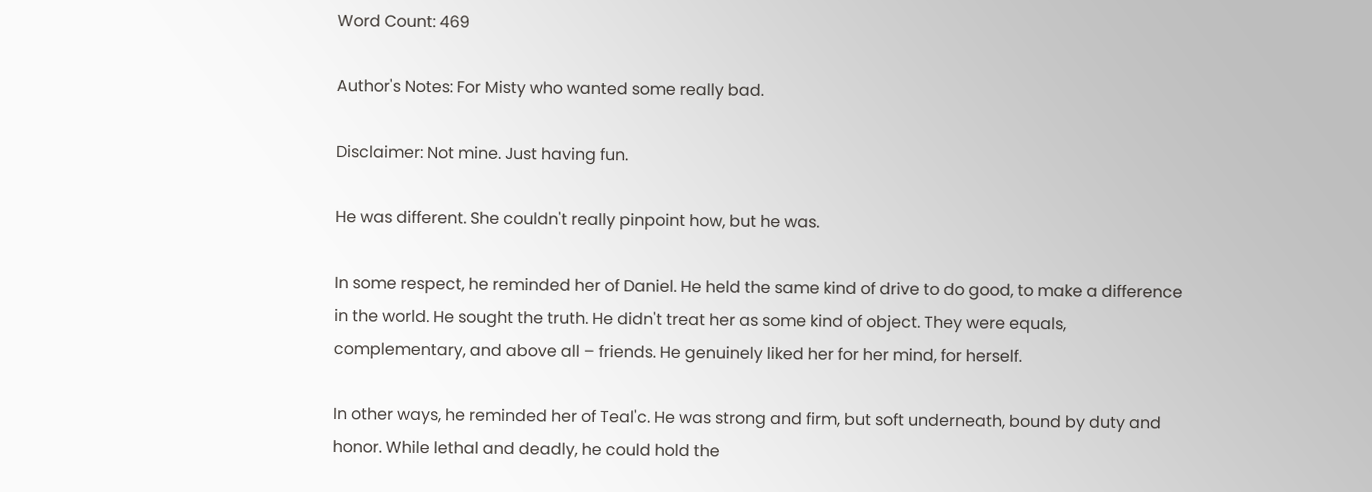Word Count: 469

Author's Notes: For Misty who wanted some really bad.

Disclaimer: Not mine. Just having fun.

He was different. She couldn't really pinpoint how, but he was.

In some respect, he reminded her of Daniel. He held the same kind of drive to do good, to make a difference in the world. He sought the truth. He didn't treat her as some kind of object. They were equals, complementary, and above all – friends. He genuinely liked her for her mind, for herself.

In other ways, he reminded her of Teal'c. He was strong and firm, but soft underneath, bound by duty and honor. While lethal and deadly, he could hold the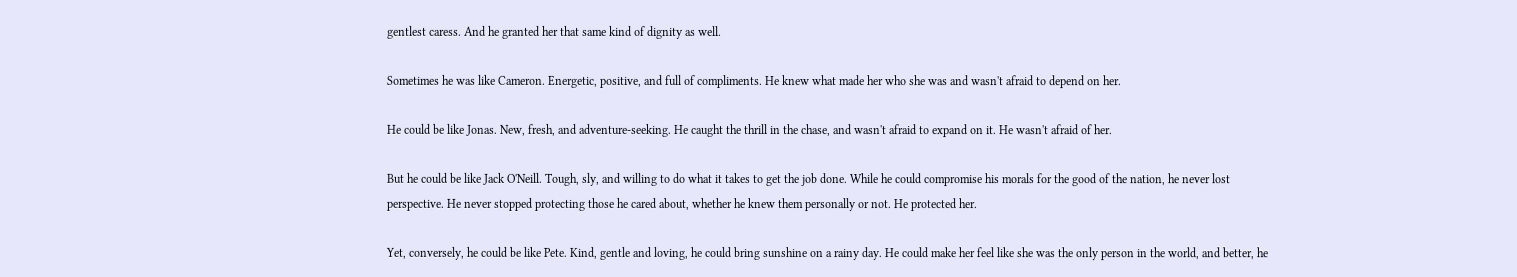gentlest caress. And he granted her that same kind of dignity as well.

Sometimes he was like Cameron. Energetic, positive, and full of compliments. He knew what made her who she was and wasn't afraid to depend on her.

He could be like Jonas. New, fresh, and adventure-seeking. He caught the thrill in the chase, and wasn't afraid to expand on it. He wasn't afraid of her.

But he could be like Jack O'Neill. Tough, sly, and willing to do what it takes to get the job done. While he could compromise his morals for the good of the nation, he never lost perspective. He never stopped protecting those he cared about, whether he knew them personally or not. He protected her.

Yet, conversely, he could be like Pete. Kind, gentle and loving, he could bring sunshine on a rainy day. He could make her feel like she was the only person in the world, and better, he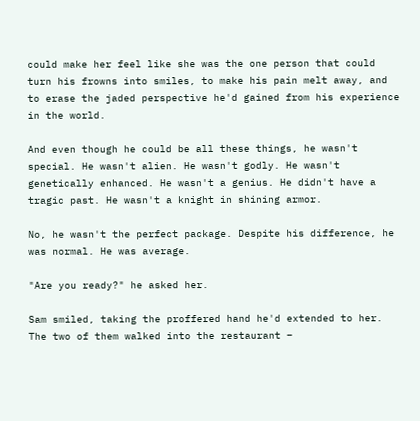could make her feel like she was the one person that could turn his frowns into smiles, to make his pain melt away, and to erase the jaded perspective he'd gained from his experience in the world.

And even though he could be all these things, he wasn't special. He wasn't alien. He wasn't godly. He wasn't genetically enhanced. He wasn't a genius. He didn't have a tragic past. He wasn't a knight in shining armor.

No, he wasn't the perfect package. Despite his difference, he was normal. He was average.

"Are you ready?" he asked her.

Sam smiled, taking the proffered hand he'd extended to her. The two of them walked into the restaurant –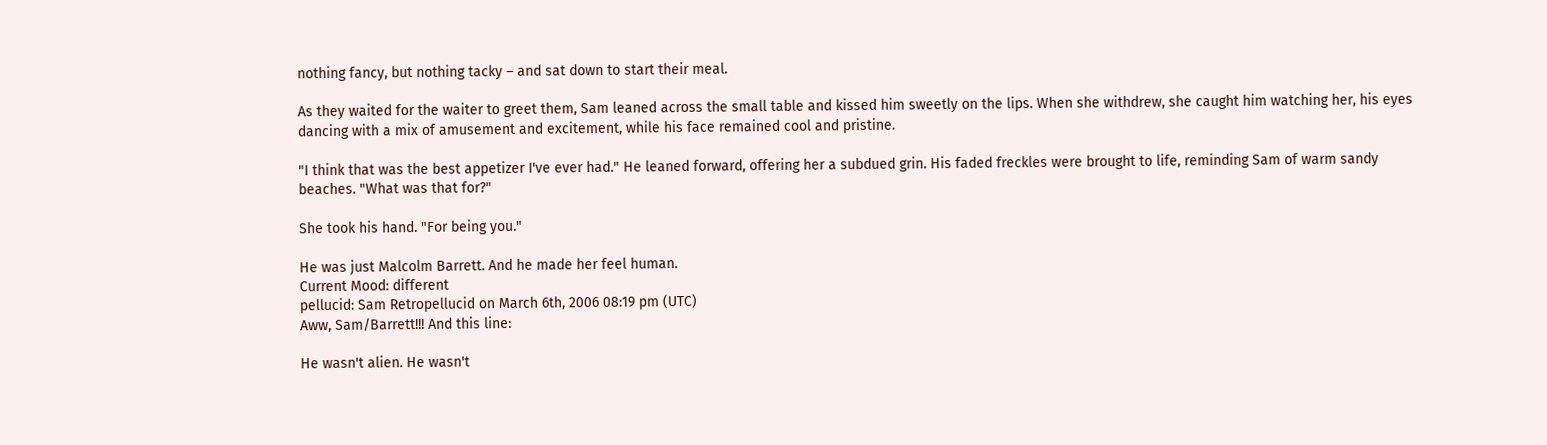nothing fancy, but nothing tacky – and sat down to start their meal.

As they waited for the waiter to greet them, Sam leaned across the small table and kissed him sweetly on the lips. When she withdrew, she caught him watching her, his eyes dancing with a mix of amusement and excitement, while his face remained cool and pristine.

"I think that was the best appetizer I've ever had." He leaned forward, offering her a subdued grin. His faded freckles were brought to life, reminding Sam of warm sandy beaches. "What was that for?"

She took his hand. "For being you."

He was just Malcolm Barrett. And he made her feel human.
Current Mood: different
pellucid: Sam Retropellucid on March 6th, 2006 08:19 pm (UTC)
Aww, Sam/Barrett!!! And this line:

He wasn't alien. He wasn't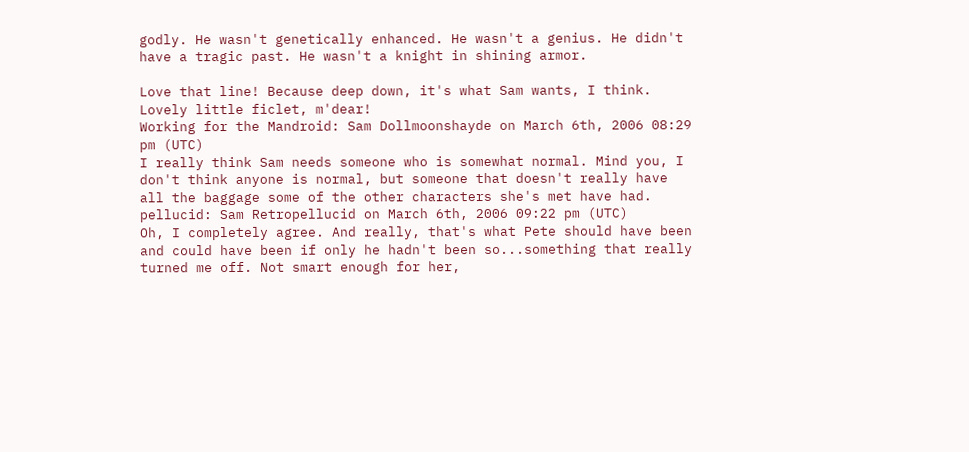godly. He wasn't genetically enhanced. He wasn't a genius. He didn't have a tragic past. He wasn't a knight in shining armor.

Love that line! Because deep down, it's what Sam wants, I think. Lovely little ficlet, m'dear!
Working for the Mandroid: Sam Dollmoonshayde on March 6th, 2006 08:29 pm (UTC)
I really think Sam needs someone who is somewhat normal. Mind you, I don't think anyone is normal, but someone that doesn't really have all the baggage some of the other characters she's met have had.
pellucid: Sam Retropellucid on March 6th, 2006 09:22 pm (UTC)
Oh, I completely agree. And really, that's what Pete should have been and could have been if only he hadn't been so...something that really turned me off. Not smart enough for her,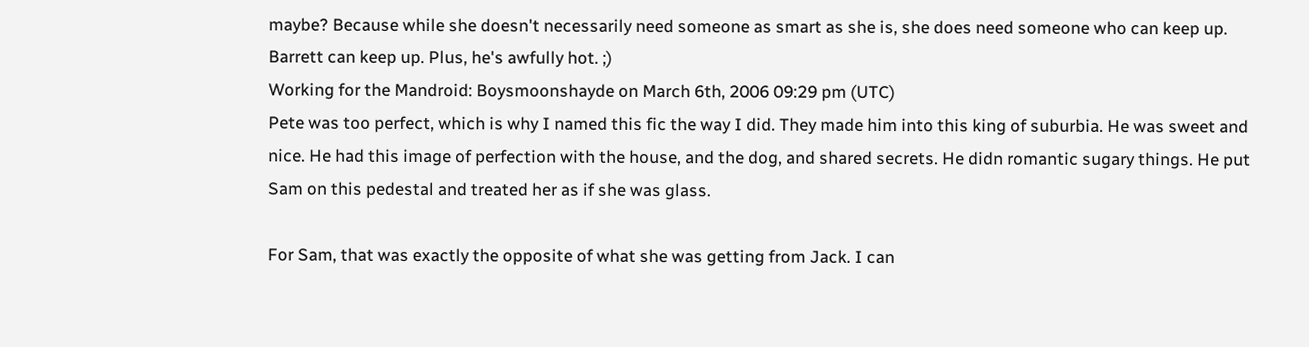maybe? Because while she doesn't necessarily need someone as smart as she is, she does need someone who can keep up. Barrett can keep up. Plus, he's awfully hot. ;)
Working for the Mandroid: Boysmoonshayde on March 6th, 2006 09:29 pm (UTC)
Pete was too perfect, which is why I named this fic the way I did. They made him into this king of suburbia. He was sweet and nice. He had this image of perfection with the house, and the dog, and shared secrets. He didn romantic sugary things. He put Sam on this pedestal and treated her as if she was glass.

For Sam, that was exactly the opposite of what she was getting from Jack. I can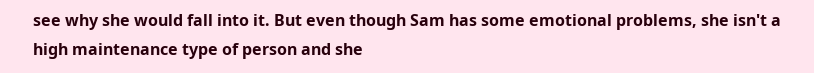see why she would fall into it. But even though Sam has some emotional problems, she isn't a high maintenance type of person and she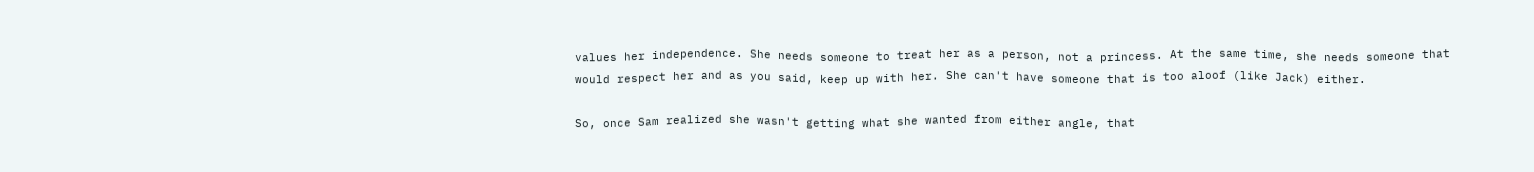values her independence. She needs someone to treat her as a person, not a princess. At the same time, she needs someone that would respect her and as you said, keep up with her. She can't have someone that is too aloof (like Jack) either.

So, once Sam realized she wasn't getting what she wanted from either angle, that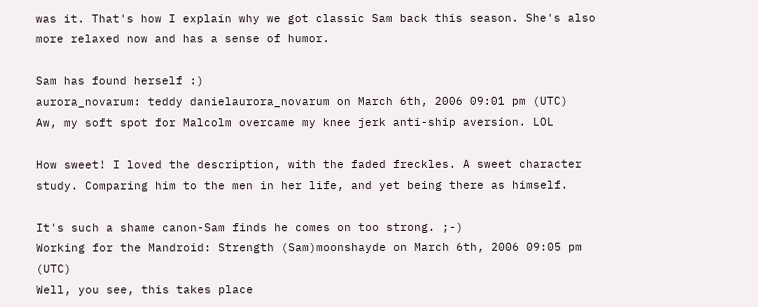was it. That's how I explain why we got classic Sam back this season. She's also more relaxed now and has a sense of humor.

Sam has found herself :)
aurora_novarum: teddy danielaurora_novarum on March 6th, 2006 09:01 pm (UTC)
Aw, my soft spot for Malcolm overcame my knee jerk anti-ship aversion. LOL

How sweet! I loved the description, with the faded freckles. A sweet character study. Comparing him to the men in her life, and yet being there as himself.

It's such a shame canon-Sam finds he comes on too strong. ;-)
Working for the Mandroid: Strength (Sam)moonshayde on March 6th, 2006 09:05 pm (UTC)
Well, you see, this takes place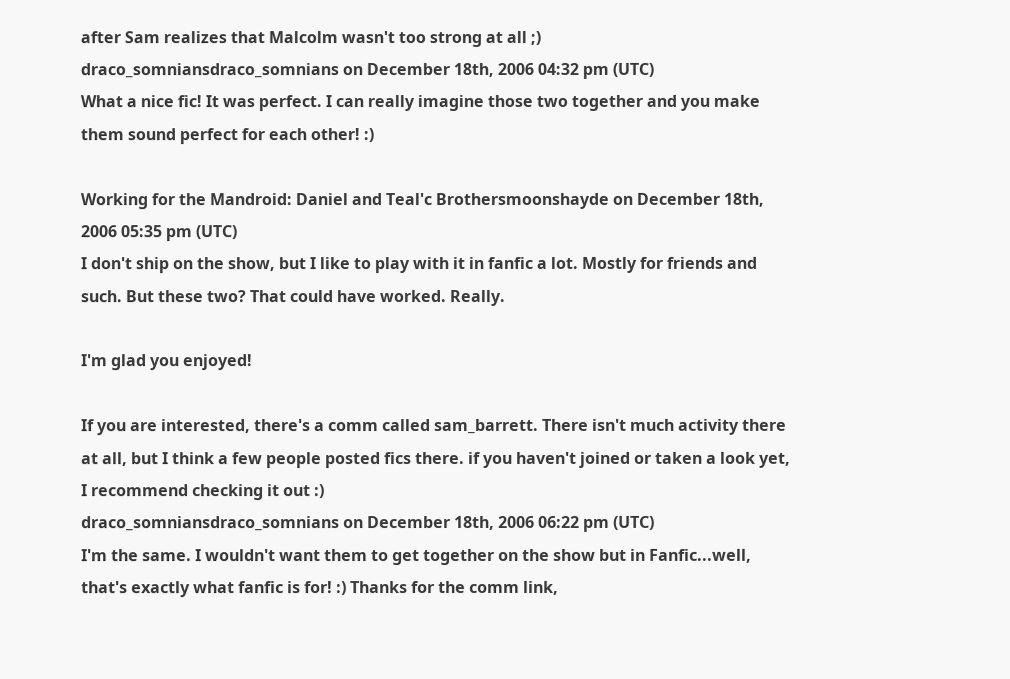after Sam realizes that Malcolm wasn't too strong at all ;)
draco_somniansdraco_somnians on December 18th, 2006 04:32 pm (UTC)
What a nice fic! It was perfect. I can really imagine those two together and you make them sound perfect for each other! :)

Working for the Mandroid: Daniel and Teal'c Brothersmoonshayde on December 18th, 2006 05:35 pm (UTC)
I don't ship on the show, but I like to play with it in fanfic a lot. Mostly for friends and such. But these two? That could have worked. Really.

I'm glad you enjoyed!

If you are interested, there's a comm called sam_barrett. There isn't much activity there at all, but I think a few people posted fics there. if you haven't joined or taken a look yet, I recommend checking it out :)
draco_somniansdraco_somnians on December 18th, 2006 06:22 pm (UTC)
I'm the same. I wouldn't want them to get together on the show but in Fanfic...well, that's exactly what fanfic is for! :) Thanks for the comm link,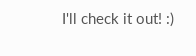I'll check it out! :)